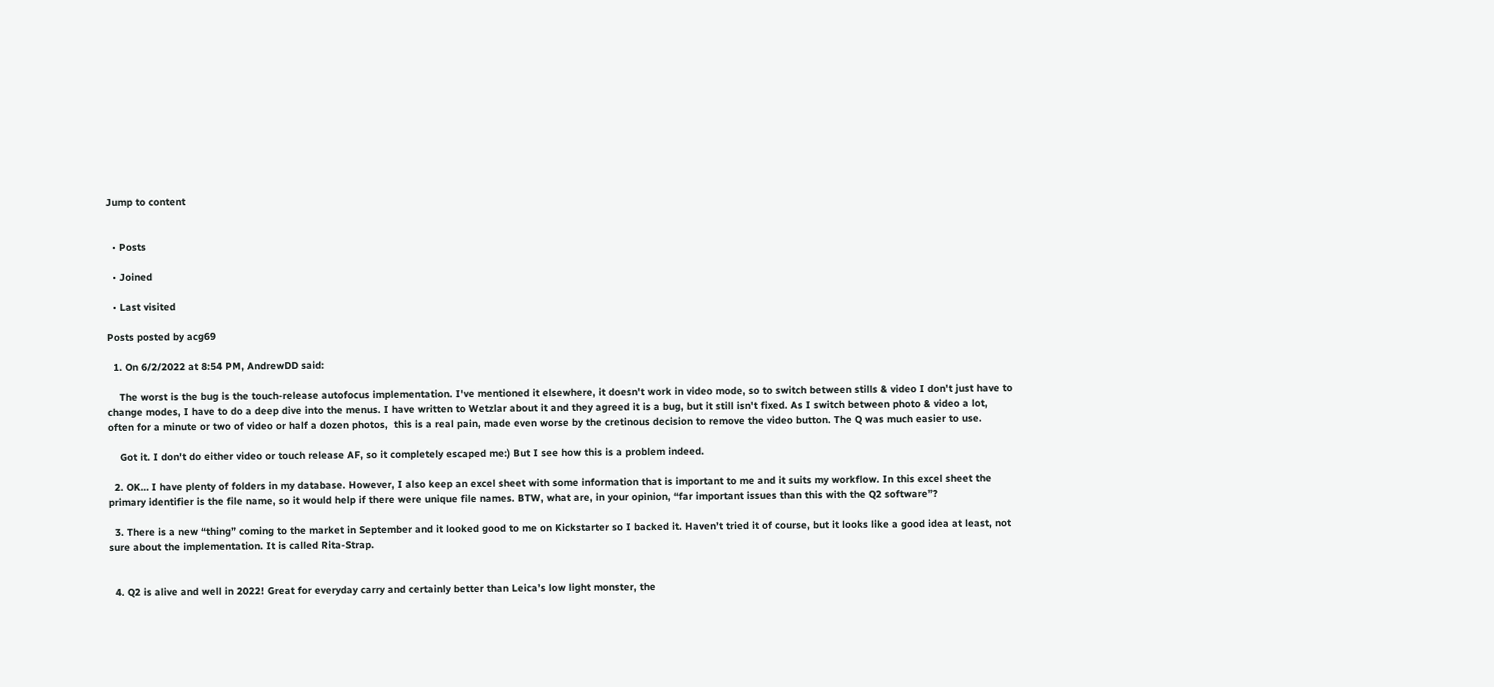Jump to content


  • Posts

  • Joined

  • Last visited

Posts posted by acg69

  1. On 6/2/2022 at 8:54 PM, AndrewDD said:

    The worst is the bug is the touch-release autofocus implementation. I've mentioned it elsewhere, it doesn't work in video mode, so to switch between stills & video I don't just have to change modes, I have to do a deep dive into the menus. I have written to Wetzlar about it and they agreed it is a bug, but it still isn't fixed. As I switch between photo & video a lot, often for a minute or two of video or half a dozen photos,  this is a real pain, made even worse by the cretinous decision to remove the video button. The Q was much easier to use.

    Got it. I don't do either video or touch release AF, so it completely escaped me:) But I see how this is a problem indeed.

  2. OK… I have plenty of folders in my database. However, I also keep an excel sheet with some information that is important to me and it suits my workflow. In this excel sheet the primary identifier is the file name, so it would help if there were unique file names. BTW, what are, in your opinion, “far important issues than this with the Q2 software”?

  3. There is a new “thing” coming to the market in September and it looked good to me on Kickstarter so I backed it. Haven’t tried it of course, but it looks like a good idea at least, not sure about the implementation. It is called Rita-Strap.


  4. Q2 is alive and well in 2022! Great for everyday carry and certainly better than Leica’s low light monster, the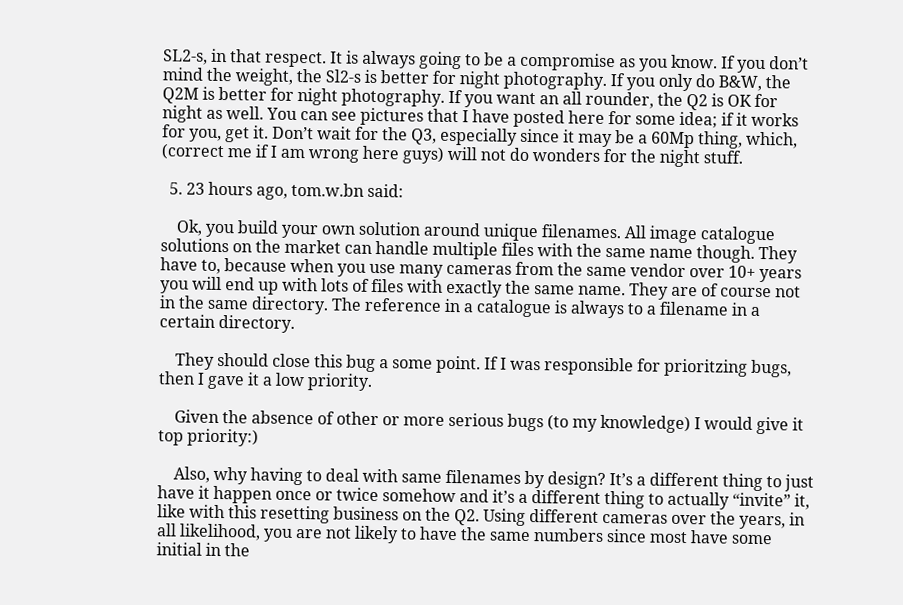SL2-s, in that respect. It is always going to be a compromise as you know. If you don’t mind the weight, the Sl2-s is better for night photography. If you only do B&W, the Q2M is better for night photography. If you want an all rounder, the Q2 is OK for night as well. You can see pictures that I have posted here for some idea; if it works for you, get it. Don’t wait for the Q3, especially since it may be a 60Mp thing, which, (correct me if I am wrong here guys) will not do wonders for the night stuff.

  5. 23 hours ago, tom.w.bn said:

    Ok, you build your own solution around unique filenames. All image catalogue solutions on the market can handle multiple files with the same name though. They have to, because when you use many cameras from the same vendor over 10+ years you will end up with lots of files with exactly the same name. They are of course not in the same directory. The reference in a catalogue is always to a filename in a certain directory.

    They should close this bug a some point. If I was responsible for prioritzing bugs, then I gave it a low priority.

    Given the absence of other or more serious bugs (to my knowledge) I would give it top priority:)

    Also, why having to deal with same filenames by design? It’s a different thing to just have it happen once or twice somehow and it’s a different thing to actually “invite” it, like with this resetting business on the Q2. Using different cameras over the years, in all likelihood, you are not likely to have the same numbers since most have some initial in the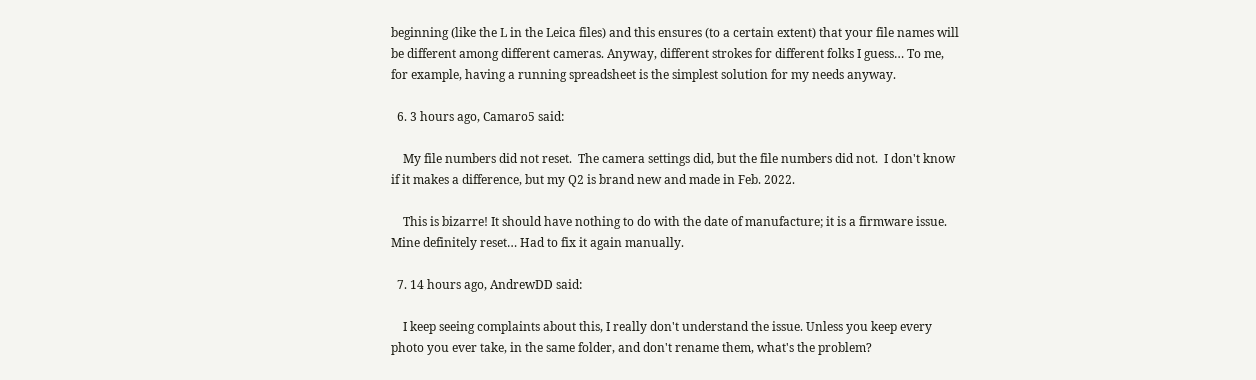beginning (like the L in the Leica files) and this ensures (to a certain extent) that your file names will be different among different cameras. Anyway, different strokes for different folks I guess… To me, for example, having a running spreadsheet is the simplest solution for my needs anyway.

  6. 3 hours ago, Camaro5 said:

    My file numbers did not reset.  The camera settings did, but the file numbers did not.  I don't know if it makes a difference, but my Q2 is brand new and made in Feb. 2022.

    This is bizarre! It should have nothing to do with the date of manufacture; it is a firmware issue. Mine definitely reset… Had to fix it again manually.

  7. 14 hours ago, AndrewDD said:

    I keep seeing complaints about this, I really don't understand the issue. Unless you keep every photo you ever take, in the same folder, and don't rename them, what's the problem?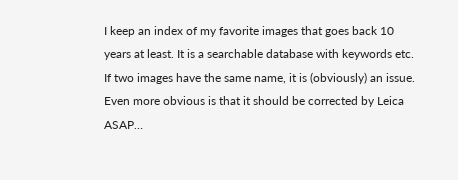I keep an index of my favorite images that goes back 10 years at least. It is a searchable database with keywords etc. If two images have the same name, it is (obviously) an issue. Even more obvious is that it should be corrected by Leica ASAP…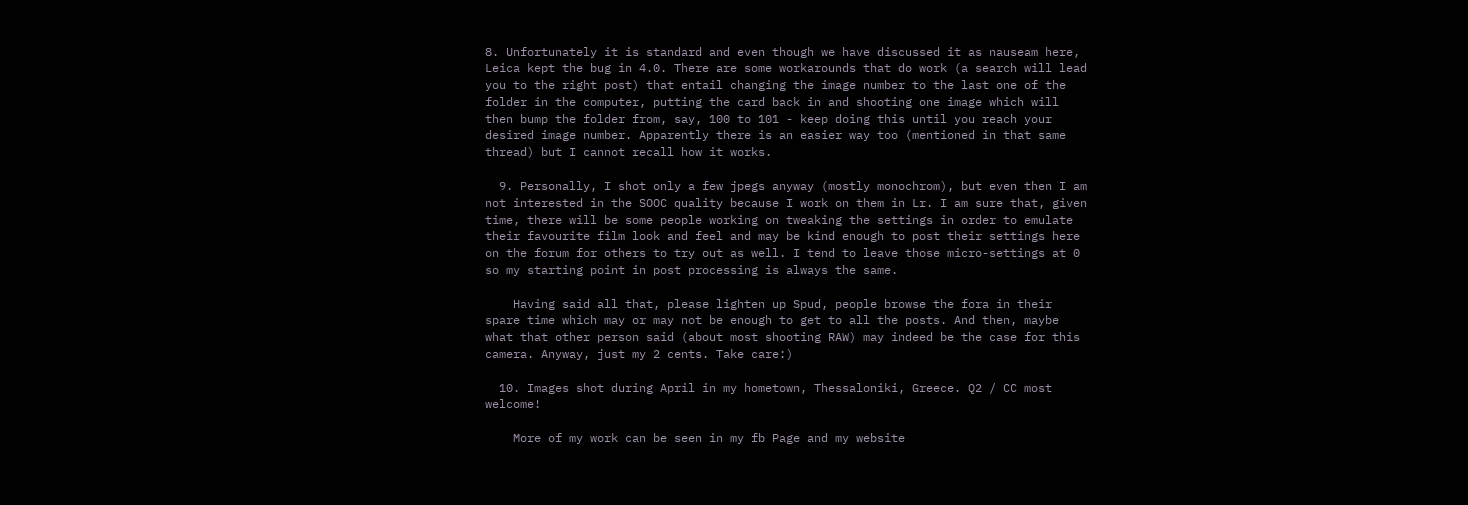8. Unfortunately it is standard and even though we have discussed it as nauseam here, Leica kept the bug in 4.0. There are some workarounds that do work (a search will lead you to the right post) that entail changing the image number to the last one of the folder in the computer, putting the card back in and shooting one image which will then bump the folder from, say, 100 to 101 - keep doing this until you reach your desired image number. Apparently there is an easier way too (mentioned in that same thread) but I cannot recall how it works.

  9. Personally, I shot only a few jpegs anyway (mostly monochrom), but even then I am not interested in the SOOC quality because I work on them in Lr. I am sure that, given time, there will be some people working on tweaking the settings in order to emulate their favourite film look and feel and may be kind enough to post their settings here on the forum for others to try out as well. I tend to leave those micro-settings at 0 so my starting point in post processing is always the same.

    Having said all that, please lighten up Spud, people browse the fora in their spare time which may or may not be enough to get to all the posts. And then, maybe what that other person said (about most shooting RAW) may indeed be the case for this camera. Anyway, just my 2 cents. Take care:)

  10. Images shot during April in my hometown, Thessaloniki, Greece. Q2 / CC most welcome!

    More of my work can be seen in my fb Page and my website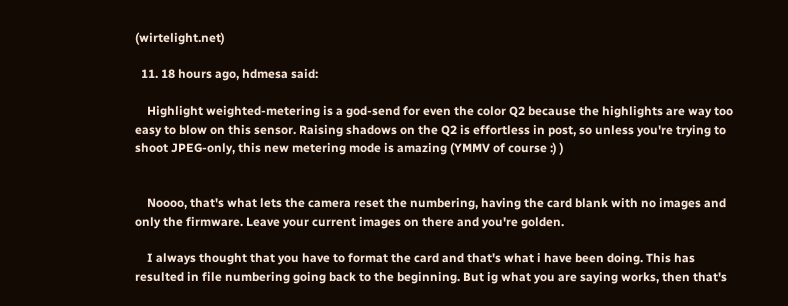(wirtelight.net)

  11. 18 hours ago, hdmesa said:

    Highlight weighted-metering is a god-send for even the color Q2 because the highlights are way too easy to blow on this sensor. Raising shadows on the Q2 is effortless in post, so unless you're trying to shoot JPEG-only, this new metering mode is amazing (YMMV of course :) )


    Noooo, that's what lets the camera reset the numbering, having the card blank with no images and only the firmware. Leave your current images on there and you're golden.

    I always thought that you have to format the card and that's what i have been doing. This has resulted in file numbering going back to the beginning. But ig what you are saying works, then that's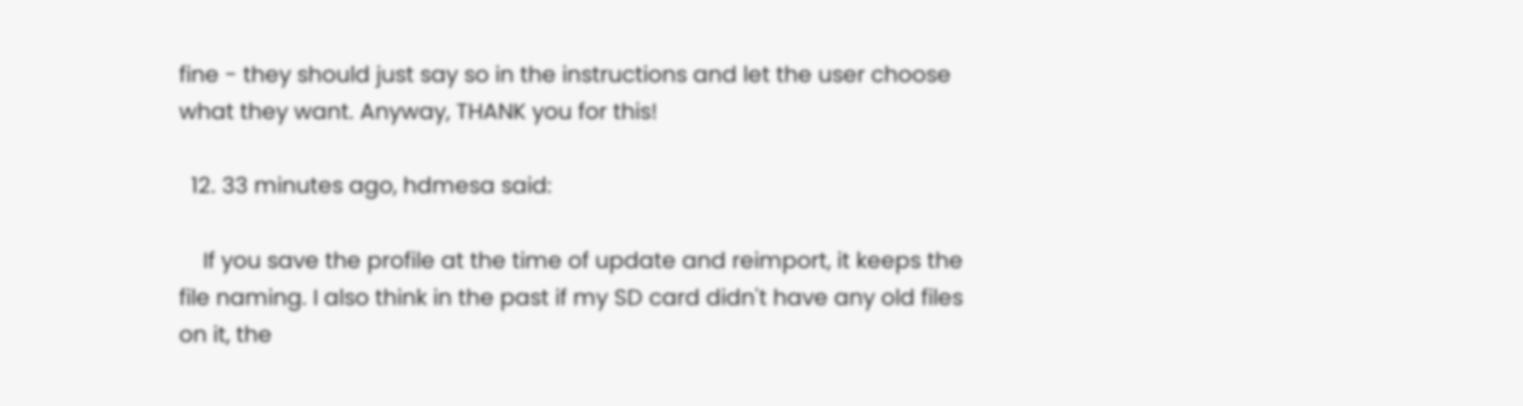fine - they should just say so in the instructions and let the user choose what they want. Anyway, THANK you for this!

  12. 33 minutes ago, hdmesa said:

    If you save the profile at the time of update and reimport, it keeps the file naming. I also think in the past if my SD card didn't have any old files on it, the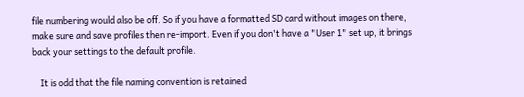file numbering would also be off. So if you have a formatted SD card without images on there, make sure and save profiles then re-import. Even if you don't have a "User 1" set up, it brings back your settings to the default profile.

    It is odd that the file naming convention is retained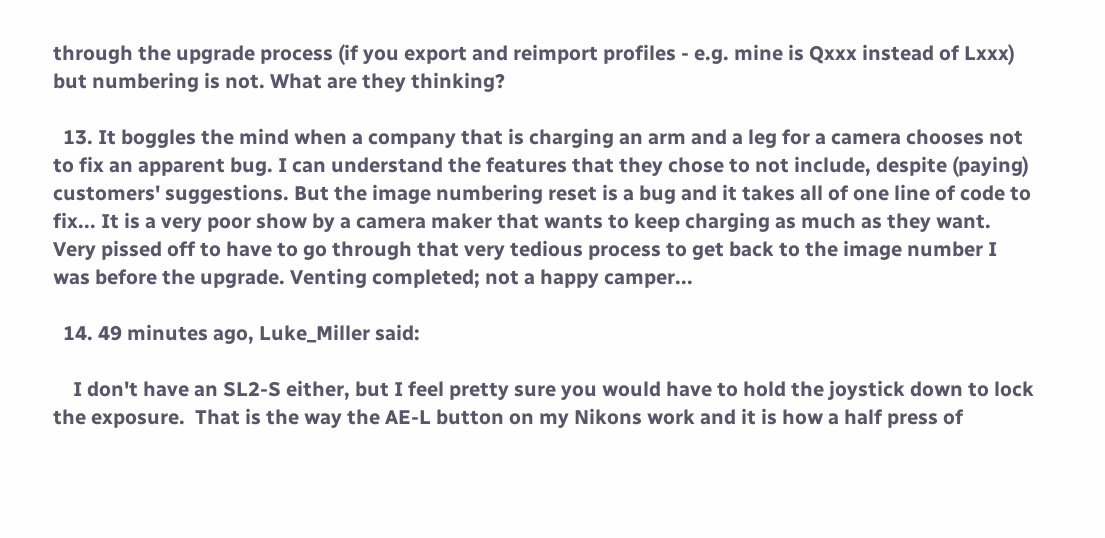through the upgrade process (if you export and reimport profiles - e.g. mine is Qxxx instead of Lxxx) but numbering is not. What are they thinking?

  13. It boggles the mind when a company that is charging an arm and a leg for a camera chooses not to fix an apparent bug. I can understand the features that they chose to not include, despite (paying) customers' suggestions. But the image numbering reset is a bug and it takes all of one line of code to fix... It is a very poor show by a camera maker that wants to keep charging as much as they want. Very pissed off to have to go through that very tedious process to get back to the image number I was before the upgrade. Venting completed; not a happy camper...

  14. 49 minutes ago, Luke_Miller said:

    I don't have an SL2-S either, but I feel pretty sure you would have to hold the joystick down to lock the exposure.  That is the way the AE-L button on my Nikons work and it is how a half press of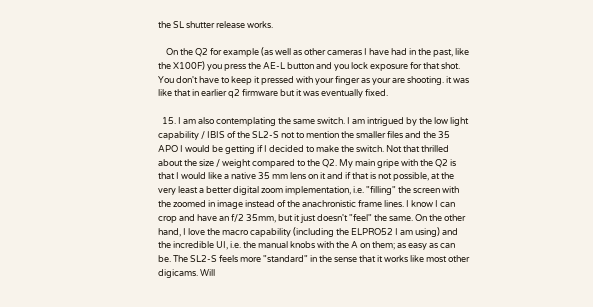the SL shutter release works.

    On the Q2 for example (as well as other cameras I have had in the past, like the X100F) you press the AE-L button and you lock exposure for that shot. You don't have to keep it pressed with your finger as your are shooting. it was like that in earlier q2 firmware but it was eventually fixed.

  15. I am also contemplating the same switch. I am intrigued by the low light capability / IBIS of the SL2-S not to mention the smaller files and the 35 APO I would be getting if I decided to make the switch. Not that thrilled about the size / weight compared to the Q2. My main gripe with the Q2 is that I would like a native 35 mm lens on it and if that is not possible, at the very least a better digital zoom implementation, i.e. "filling" the screen with the zoomed in image instead of the anachronistic frame lines. I know I can crop and have an f/2 35mm, but it just doesn't "feel" the same. On the other hand, I love the macro capability (including the ELPRO52 I am using) and the incredible UI, i.e. the manual knobs with the A on them; as easy as can be. The SL2-S feels more "standard" in the sense that it works like most other digicams. Will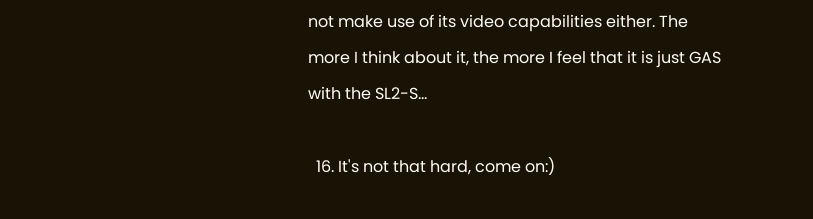not make use of its video capabilities either. The more I think about it, the more I feel that it is just GAS with the SL2-S...

  16. It's not that hard, come on:)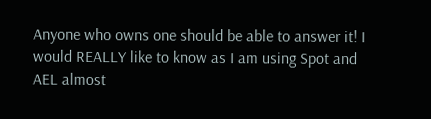Anyone who owns one should be able to answer it! I would REALLY like to know as I am using Spot and AEL almost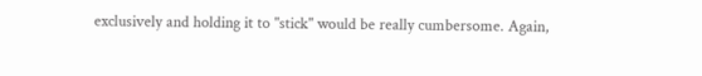exclusively and holding it to "stick" would be really cumbersome. Again,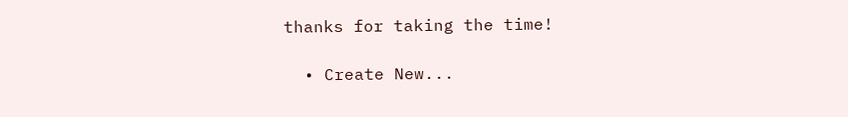thanks for taking the time!

  • Create New...